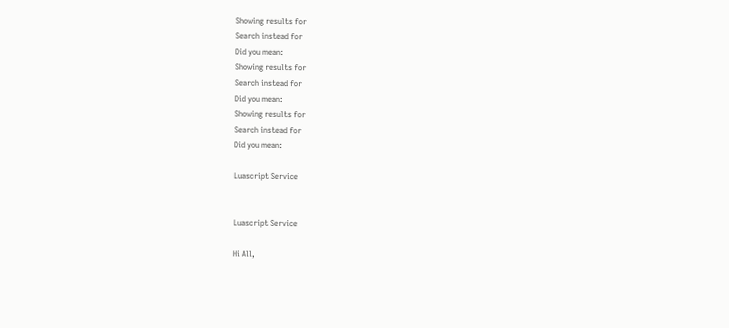Showing results for
Search instead for
Did you mean:
Showing results for
Search instead for
Did you mean:
Showing results for
Search instead for
Did you mean:

Luascript Service


Luascript Service

Hi All,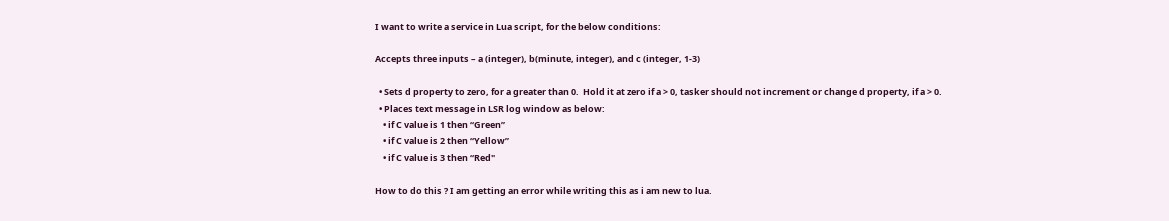I want to write a service in Lua script, for the below conditions:

Accepts three inputs – a (integer), b(minute, integer), and c (integer, 1-3)

  • Sets d property to zero, for a greater than 0.  Hold it at zero if a > 0, tasker should not increment or change d property, if a > 0.
  • Places text message in LSR log window as below:
    • if C value is 1 then “Green”
    • if C value is 2 then “Yellow”
    • if C value is 3 then “Red"

How to do this ? I am getting an error while writing this as i am new to lua.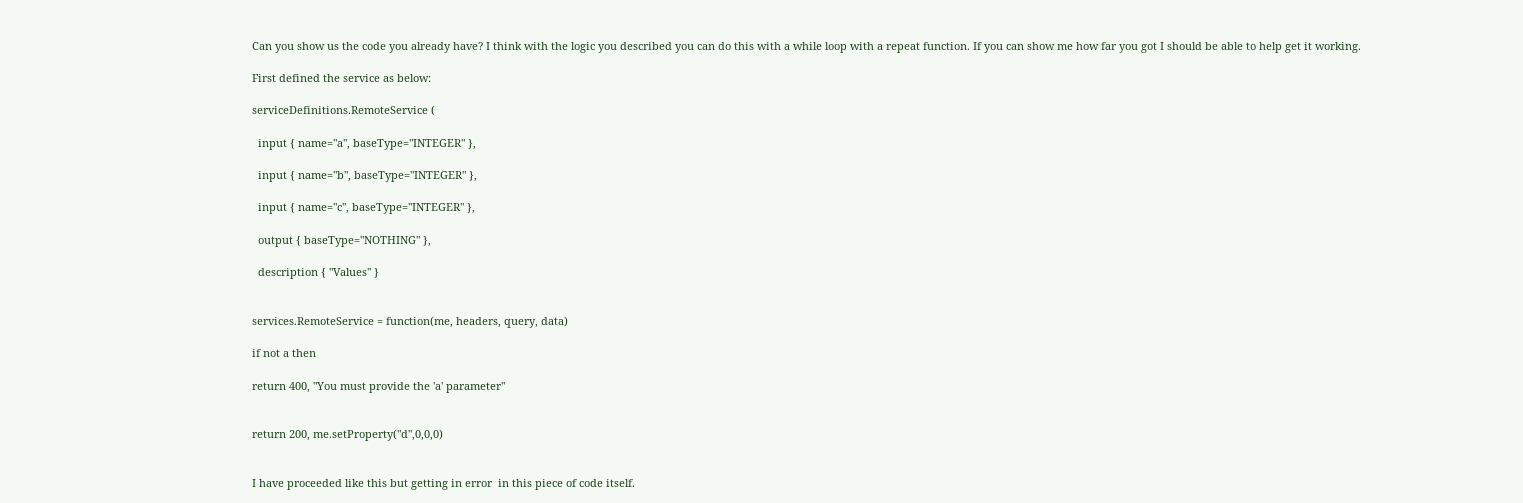Can you show us the code you already have? I think with the logic you described you can do this with a while loop with a repeat function. If you can show me how far you got I should be able to help get it working.

First defined the service as below:

serviceDefinitions.RemoteService (

  input { name="a", baseType="INTEGER" },

  input { name="b", baseType="INTEGER" },

  input { name="c", baseType="INTEGER" },

  output { baseType="NOTHING" },

  description { "Values" }


services.RemoteService = function(me, headers, query, data)

if not a then

return 400, "You must provide the 'a' parameter"


return 200, me.setProperty("d",0,0,0)


I have proceeded like this but getting in error  in this piece of code itself.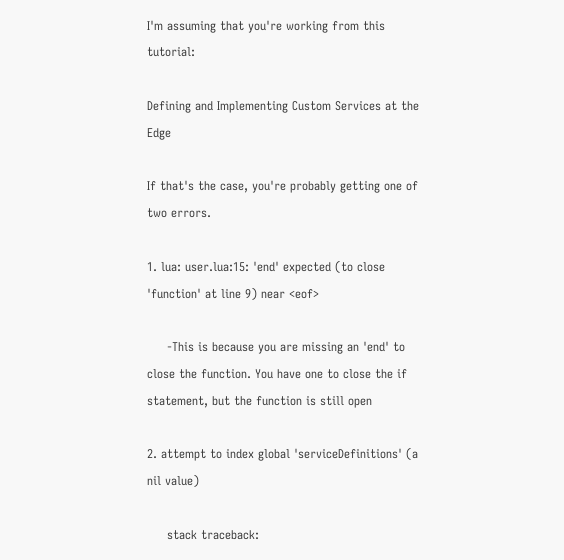I'm assuming that you're working from this tutorial:

Defining and Implementing Custom Services at the Edge

If that's the case, you're probably getting one of two errors.

1. lua: user.lua:15: 'end' expected (to close 'function' at line 9) near <eof>

     -This is because you are missing an 'end' to close the function. You have one to close the if statement, but the function is still open

2. attempt to index global 'serviceDefinitions' (a nil value)

     stack traceback: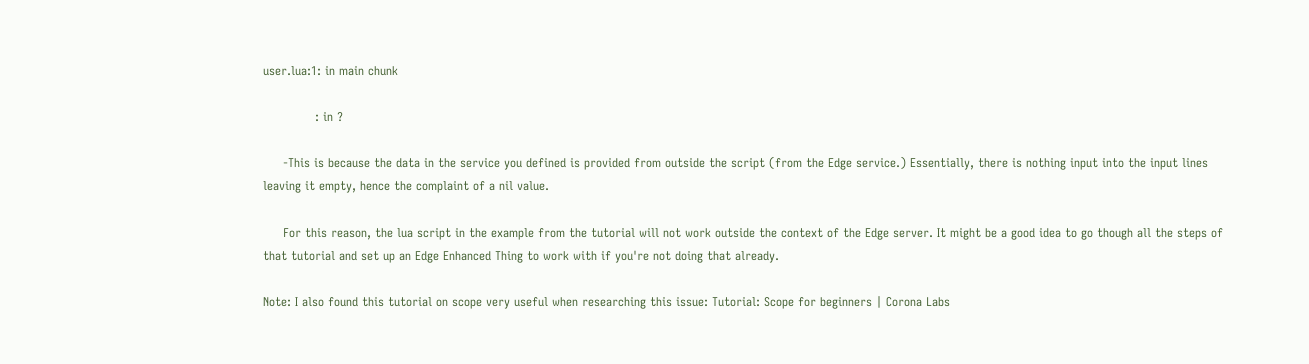user.lua:1: in main chunk

             : in ?

     -This is because the data in the service you defined is provided from outside the script (from the Edge service.) Essentially, there is nothing input into the input lines leaving it empty, hence the complaint of a nil value.

     For this reason, the lua script in the example from the tutorial will not work outside the context of the Edge server. It might be a good idea to go though all the steps of that tutorial and set up an Edge Enhanced Thing to work with if you're not doing that already.

Note: I also found this tutorial on scope very useful when researching this issue: Tutorial: Scope for beginners | Corona Labs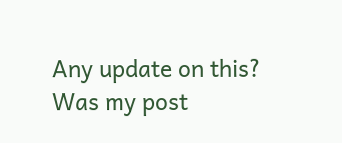Any update on this? Was my post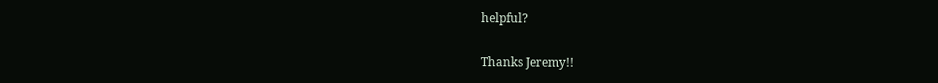helpful?

Thanks Jeremy!!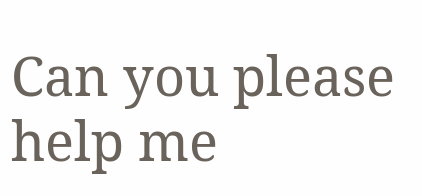Can you please help me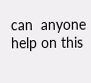can  anyone help on this